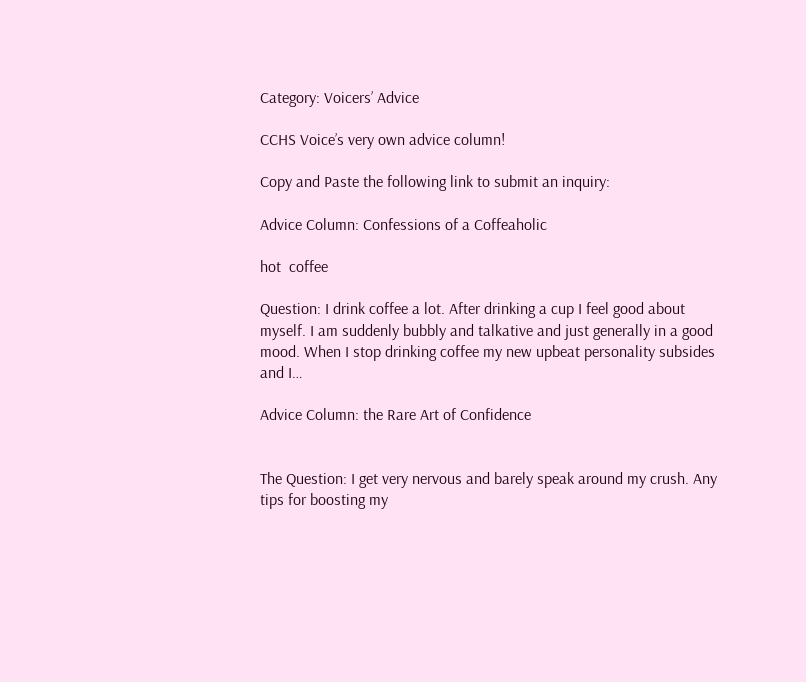Category: Voicers’ Advice

CCHS Voice’s very own advice column!

Copy and Paste the following link to submit an inquiry:

Advice Column: Confessions of a Coffeaholic

hot  coffee

Question: I drink coffee a lot. After drinking a cup I feel good about myself. I am suddenly bubbly and talkative and just generally in a good mood. When I stop drinking coffee my new upbeat personality subsides and I…

Advice Column: the Rare Art of Confidence


The Question: I get very nervous and barely speak around my crush. Any tips for boosting my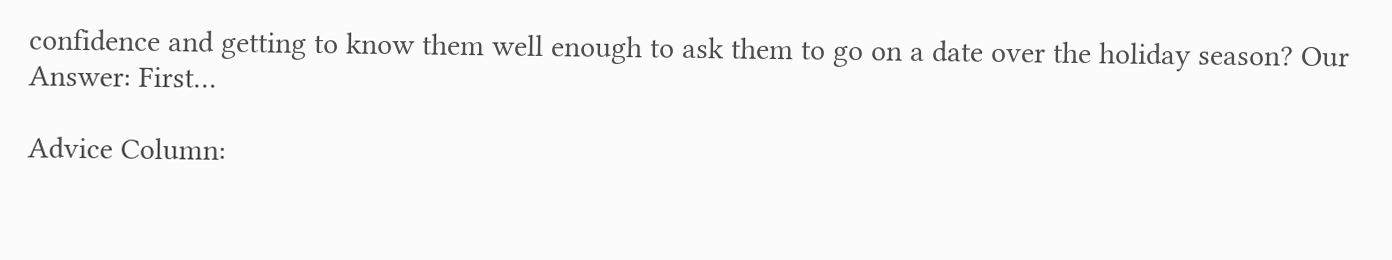confidence and getting to know them well enough to ask them to go on a date over the holiday season? Our Answer: First…

Advice Column: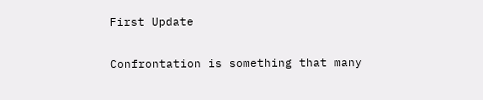First Update


Confrontation is something that many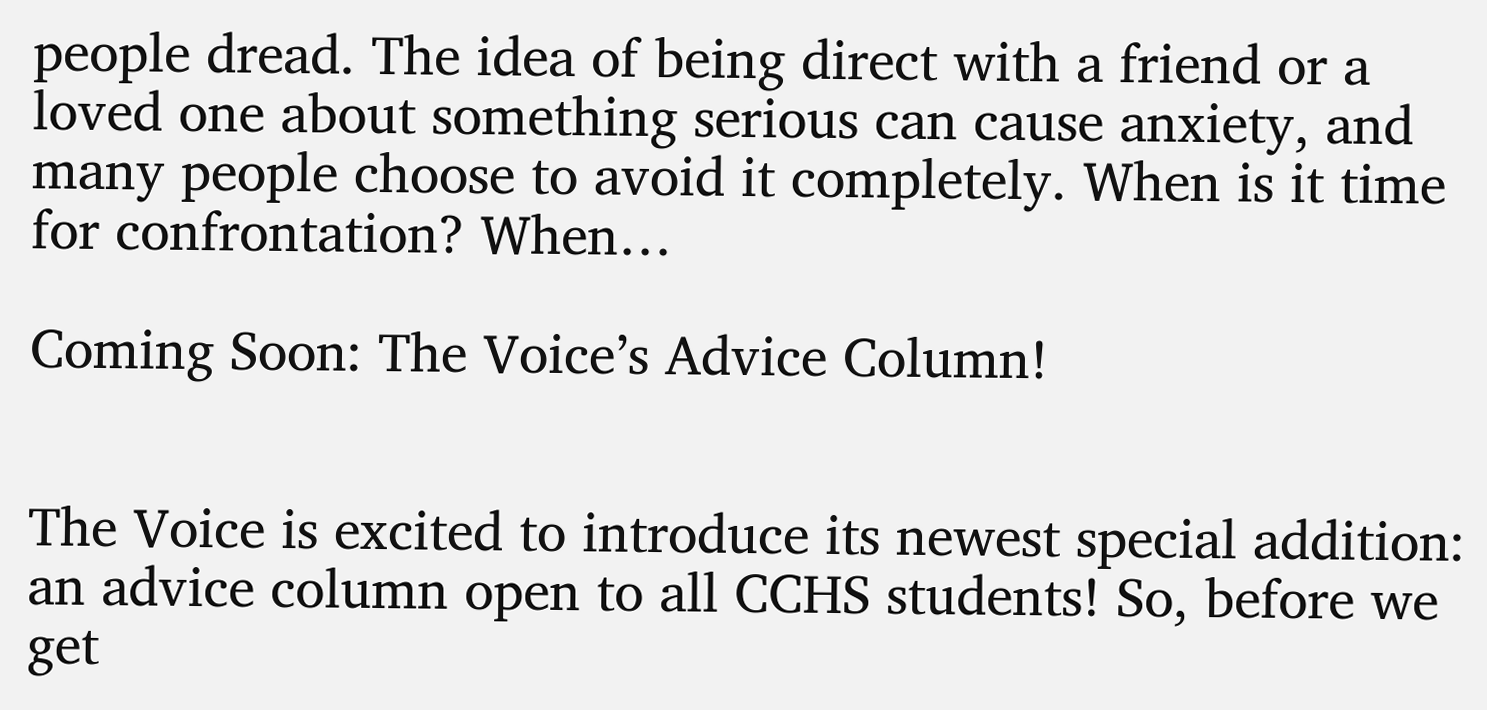people dread. The idea of being direct with a friend or a loved one about something serious can cause anxiety, and many people choose to avoid it completely. When is it time for confrontation? When…

Coming Soon: The Voice’s Advice Column!


The Voice is excited to introduce its newest special addition: an advice column open to all CCHS students! So, before we get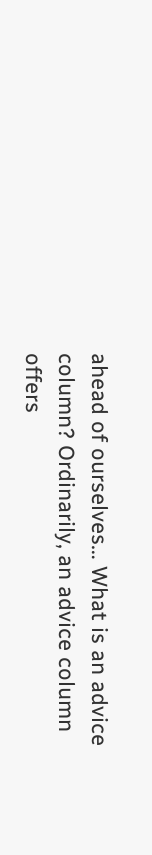ahead of ourselves… What is an advice column? Ordinarily, an advice column offers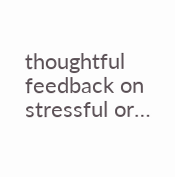thoughtful feedback on stressful or…